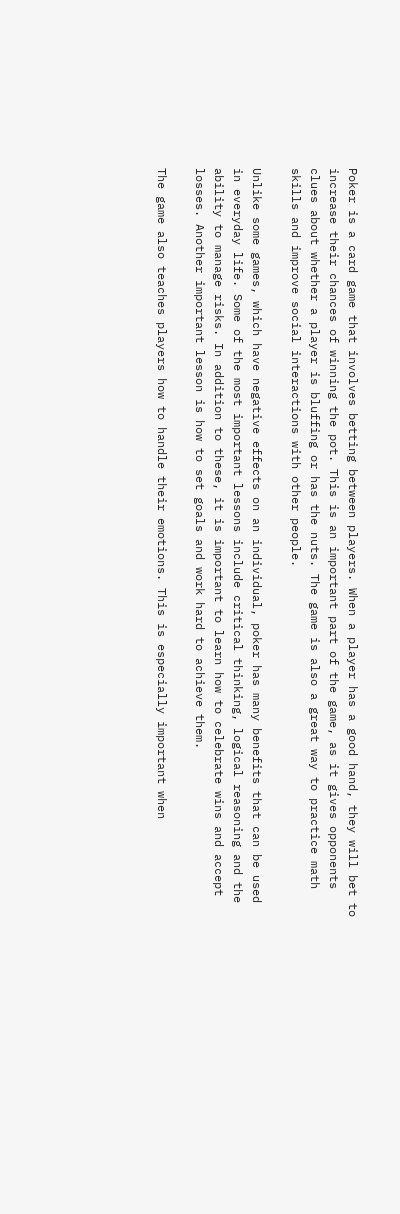Poker is a card game that involves betting between players. When a player has a good hand, they will bet to increase their chances of winning the pot. This is an important part of the game, as it gives opponents clues about whether a player is bluffing or has the nuts. The game is also a great way to practice math skills and improve social interactions with other people.

Unlike some games, which have negative effects on an individual, poker has many benefits that can be used in everyday life. Some of the most important lessons include critical thinking, logical reasoning and the ability to manage risks. In addition to these, it is important to learn how to celebrate wins and accept losses. Another important lesson is how to set goals and work hard to achieve them.

The game also teaches players how to handle their emotions. This is especially important when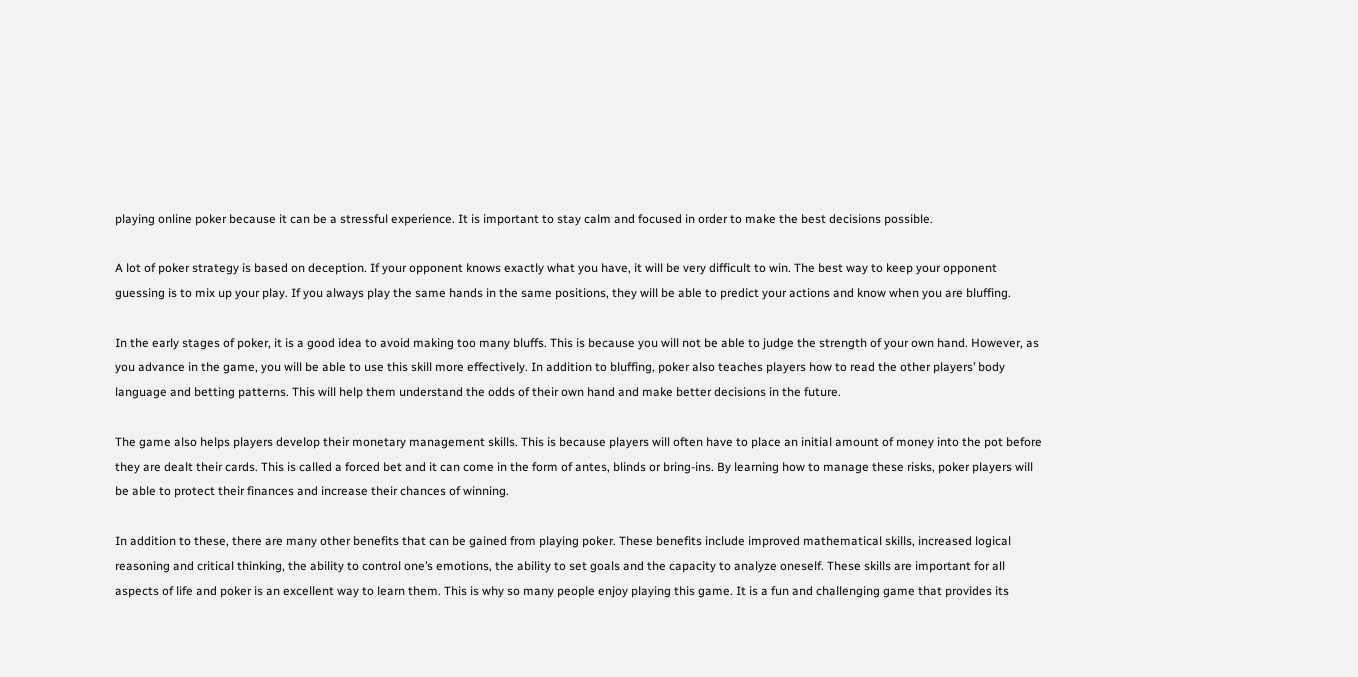playing online poker because it can be a stressful experience. It is important to stay calm and focused in order to make the best decisions possible.

A lot of poker strategy is based on deception. If your opponent knows exactly what you have, it will be very difficult to win. The best way to keep your opponent guessing is to mix up your play. If you always play the same hands in the same positions, they will be able to predict your actions and know when you are bluffing.

In the early stages of poker, it is a good idea to avoid making too many bluffs. This is because you will not be able to judge the strength of your own hand. However, as you advance in the game, you will be able to use this skill more effectively. In addition to bluffing, poker also teaches players how to read the other players’ body language and betting patterns. This will help them understand the odds of their own hand and make better decisions in the future.

The game also helps players develop their monetary management skills. This is because players will often have to place an initial amount of money into the pot before they are dealt their cards. This is called a forced bet and it can come in the form of antes, blinds or bring-ins. By learning how to manage these risks, poker players will be able to protect their finances and increase their chances of winning.

In addition to these, there are many other benefits that can be gained from playing poker. These benefits include improved mathematical skills, increased logical reasoning and critical thinking, the ability to control one’s emotions, the ability to set goals and the capacity to analyze oneself. These skills are important for all aspects of life and poker is an excellent way to learn them. This is why so many people enjoy playing this game. It is a fun and challenging game that provides its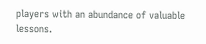players with an abundance of valuable lessons.